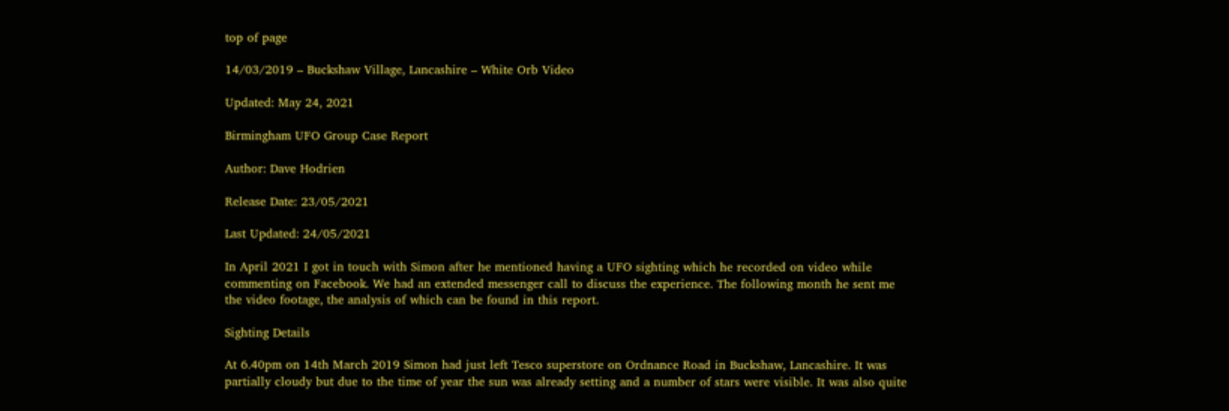top of page

14/03/2019 – Buckshaw Village, Lancashire – White Orb Video

Updated: May 24, 2021

Birmingham UFO Group Case Report

Author: Dave Hodrien

Release Date: 23/05/2021

Last Updated: 24/05/2021

In April 2021 I got in touch with Simon after he mentioned having a UFO sighting which he recorded on video while commenting on Facebook. We had an extended messenger call to discuss the experience. The following month he sent me the video footage, the analysis of which can be found in this report.

Sighting Details

At 6.40pm on 14th March 2019 Simon had just left Tesco superstore on Ordnance Road in Buckshaw, Lancashire. It was partially cloudy but due to the time of year the sun was already setting and a number of stars were visible. It was also quite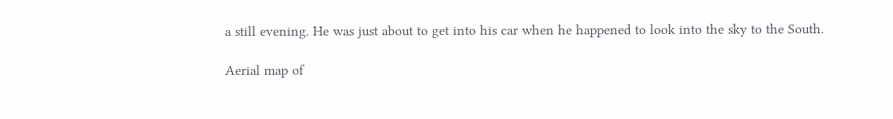a still evening. He was just about to get into his car when he happened to look into the sky to the South.

Aerial map of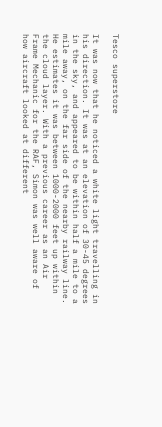Tesco superstore

It was now that he noticed a white light travelling in his direction. It was at an elevation of 30-45 degrees in the sky, and appeared to be within half a mile to a mile away, on the far side of the nearby railway line. He estimates it was between 1000-2000 feet up within the cloud layer. With a previous career as an Air Frame Mechanic for the RAF, Simon was well aware of how aircraft looked at different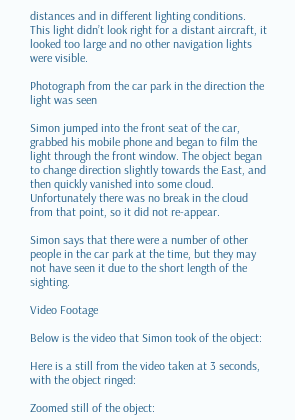distances and in different lighting conditions. This light didn’t look right for a distant aircraft, it looked too large and no other navigation lights were visible.

Photograph from the car park in the direction the light was seen

Simon jumped into the front seat of the car, grabbed his mobile phone and began to film the light through the front window. The object began to change direction slightly towards the East, and then quickly vanished into some cloud. Unfortunately there was no break in the cloud from that point, so it did not re-appear.

Simon says that there were a number of other people in the car park at the time, but they may not have seen it due to the short length of the sighting.

Video Footage

Below is the video that Simon took of the object:

Here is a still from the video taken at 3 seconds, with the object ringed:

Zoomed still of the object: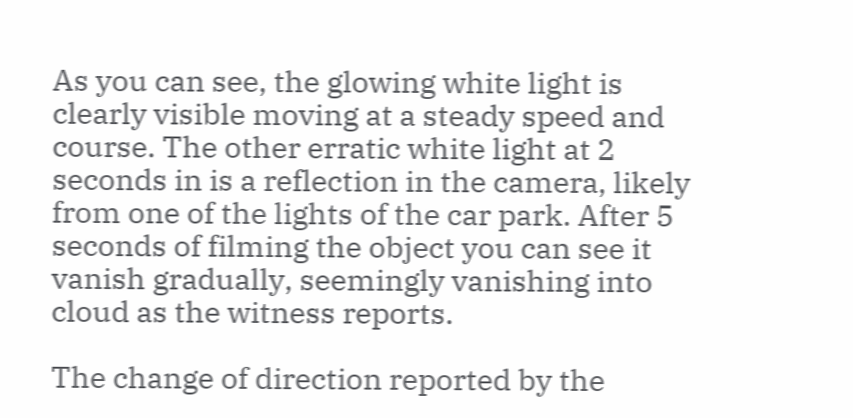As you can see, the glowing white light is clearly visible moving at a steady speed and course. The other erratic white light at 2 seconds in is a reflection in the camera, likely from one of the lights of the car park. After 5 seconds of filming the object you can see it vanish gradually, seemingly vanishing into cloud as the witness reports.

The change of direction reported by the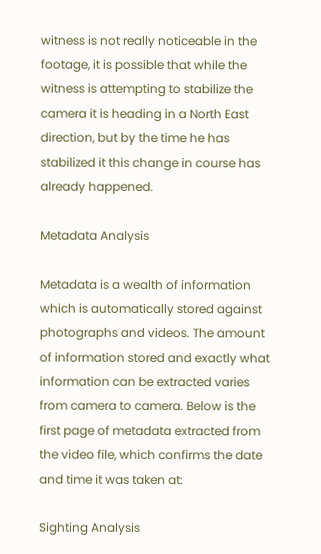witness is not really noticeable in the footage, it is possible that while the witness is attempting to stabilize the camera it is heading in a North East direction, but by the time he has stabilized it this change in course has already happened.

Metadata Analysis

Metadata is a wealth of information which is automatically stored against photographs and videos. The amount of information stored and exactly what information can be extracted varies from camera to camera. Below is the first page of metadata extracted from the video file, which confirms the date and time it was taken at:

Sighting Analysis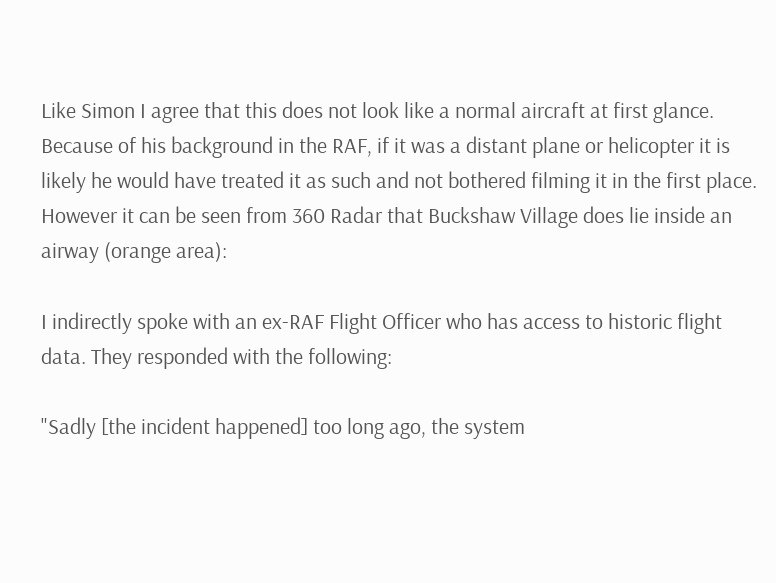Like Simon I agree that this does not look like a normal aircraft at first glance. Because of his background in the RAF, if it was a distant plane or helicopter it is likely he would have treated it as such and not bothered filming it in the first place. However it can be seen from 360 Radar that Buckshaw Village does lie inside an airway (orange area):

I indirectly spoke with an ex-RAF Flight Officer who has access to historic flight data. They responded with the following:

"Sadly [the incident happened] too long ago, the system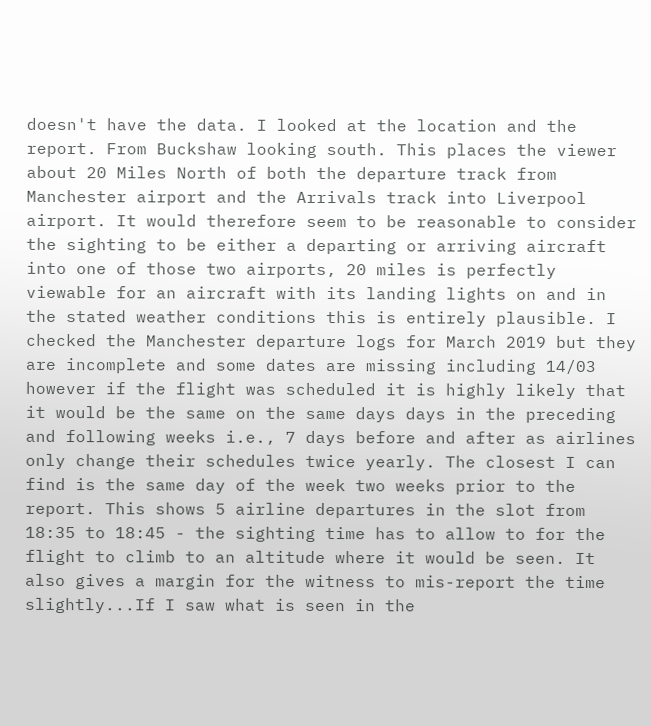doesn't have the data. I looked at the location and the report. From Buckshaw looking south. This places the viewer about 20 Miles North of both the departure track from Manchester airport and the Arrivals track into Liverpool airport. It would therefore seem to be reasonable to consider the sighting to be either a departing or arriving aircraft into one of those two airports, 20 miles is perfectly viewable for an aircraft with its landing lights on and in the stated weather conditions this is entirely plausible. I checked the Manchester departure logs for March 2019 but they are incomplete and some dates are missing including 14/03 however if the flight was scheduled it is highly likely that it would be the same on the same days days in the preceding and following weeks i.e., 7 days before and after as airlines only change their schedules twice yearly. The closest I can find is the same day of the week two weeks prior to the report. This shows 5 airline departures in the slot from 18:35 to 18:45 - the sighting time has to allow to for the flight to climb to an altitude where it would be seen. It also gives a margin for the witness to mis-report the time slightly...If I saw what is seen in the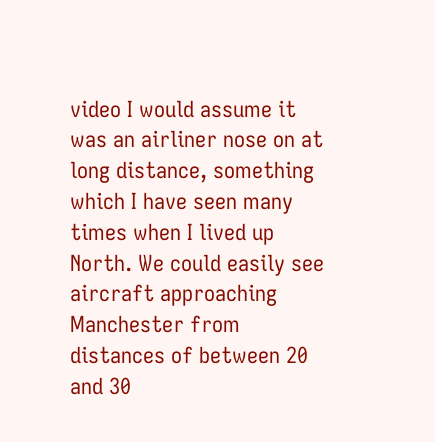video I would assume it was an airliner nose on at long distance, something which I have seen many times when I lived up North. We could easily see aircraft approaching Manchester from distances of between 20 and 30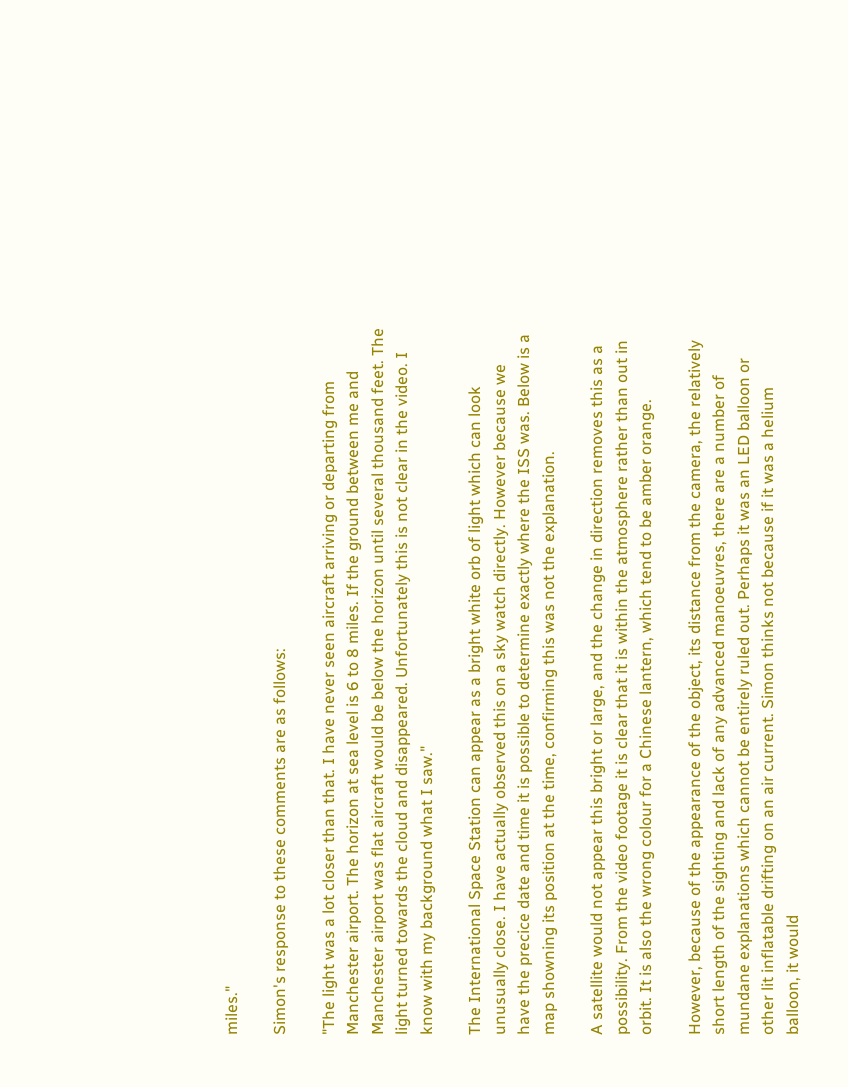miles."

Simon's response to these comments are as follows:

"The light was a lot closer than that. I have never seen aircraft arriving or departing from Manchester airport. The horizon at sea level is 6 to 8 miles. If the ground between me and Manchester airport was flat aircraft would be below the horizon until several thousand feet. The light turned towards the cloud and disappeared. Unfortunately this is not clear in the video. I know with my background what I saw."

The International Space Station can appear as a bright white orb of light which can look unusually close. I have actually observed this on a sky watch directly. However because we have the precice date and time it is possible to determine exactly where the ISS was. Below is a map showning its position at the time, confirming this was not the explanation.

A satellite would not appear this bright or large, and the change in direction removes this as a possibility. From the video footage it is clear that it is within the atmosphere rather than out in orbit. It is also the wrong colour for a Chinese lantern, which tend to be amber orange.

However, because of the appearance of the object, its distance from the camera, the relatively short length of the sighting and lack of any advanced manoeuvres, there are a number of mundane explanations which cannot be entirely ruled out. Perhaps it was an LED balloon or other lit inflatable drifting on an air current. Simon thinks not because if it was a helium balloon, it would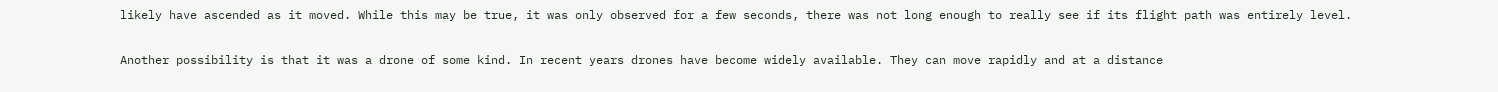likely have ascended as it moved. While this may be true, it was only observed for a few seconds, there was not long enough to really see if its flight path was entirely level.

Another possibility is that it was a drone of some kind. In recent years drones have become widely available. They can move rapidly and at a distance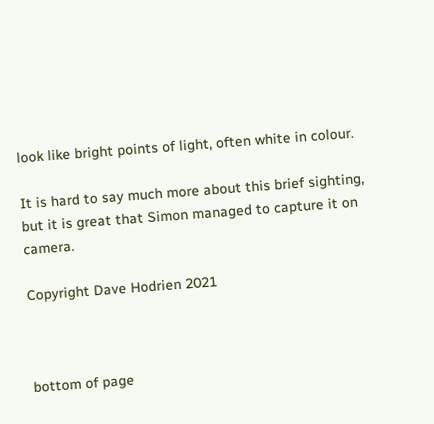look like bright points of light, often white in colour.

It is hard to say much more about this brief sighting, but it is great that Simon managed to capture it on camera.

Copyright Dave Hodrien 2021



bottom of page